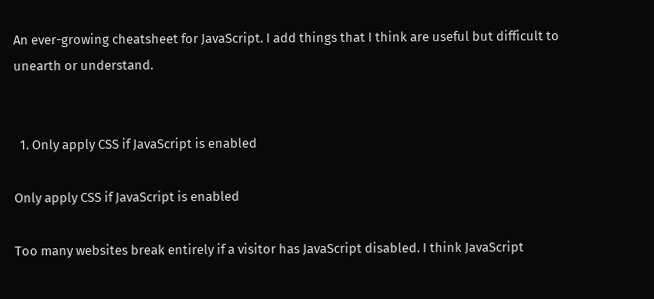An ever-growing cheatsheet for JavaScript. I add things that I think are useful but difficult to unearth or understand.


  1. Only apply CSS if JavaScript is enabled

Only apply CSS if JavaScript is enabled

Too many websites break entirely if a visitor has JavaScript disabled. I think JavaScript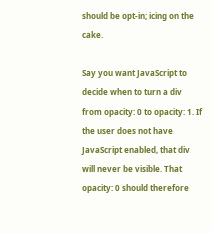should be opt-in; icing on the cake.

Say you want JavaScript to decide when to turn a div from opacity: 0 to opacity: 1. If the user does not have JavaScript enabled, that div will never be visible. That opacity: 0 should therefore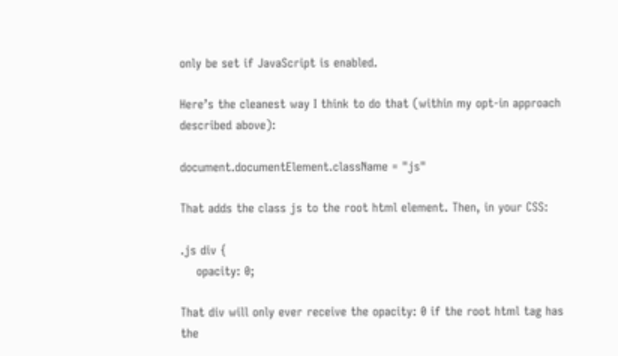only be set if JavaScript is enabled.

Here’s the cleanest way I think to do that (within my opt-in approach described above):

document.documentElement.className = "js"

That adds the class js to the root html element. Then, in your CSS:

.js div {
    opacity: 0;

That div will only ever receive the opacity: 0 if the root html tag has the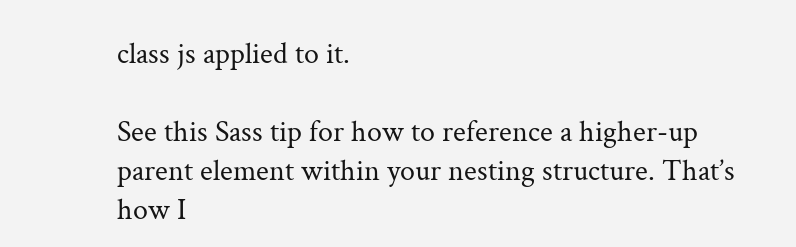class js applied to it.

See this Sass tip for how to reference a higher-up parent element within your nesting structure. That’s how I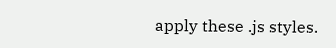apply these .js styles.